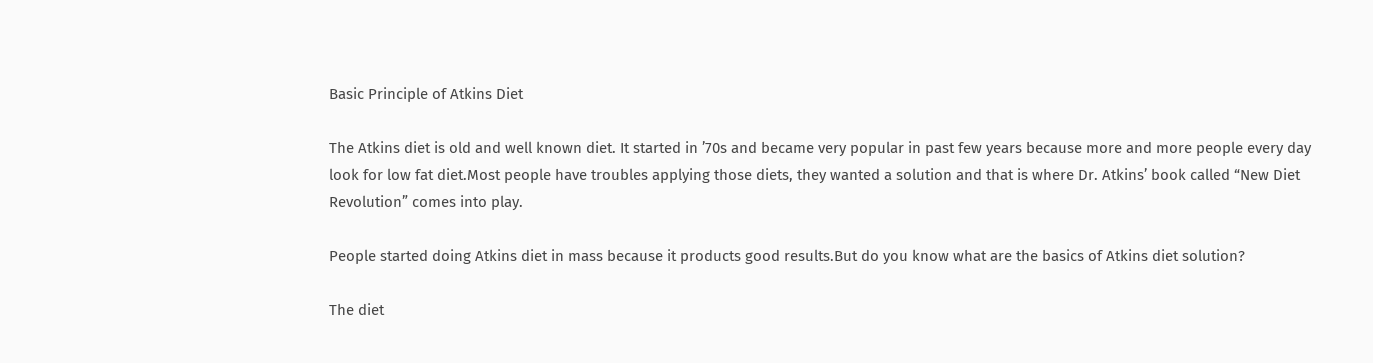Basic Principle of Atkins Diet

The Atkins diet is old and well known diet. It started in ’70s and became very popular in past few years because more and more people every day look for low fat diet.Most people have troubles applying those diets, they wanted a solution and that is where Dr. Atkins’ book called “New Diet Revolution” comes into play.

People started doing Atkins diet in mass because it products good results.But do you know what are the basics of Atkins diet solution?

The diet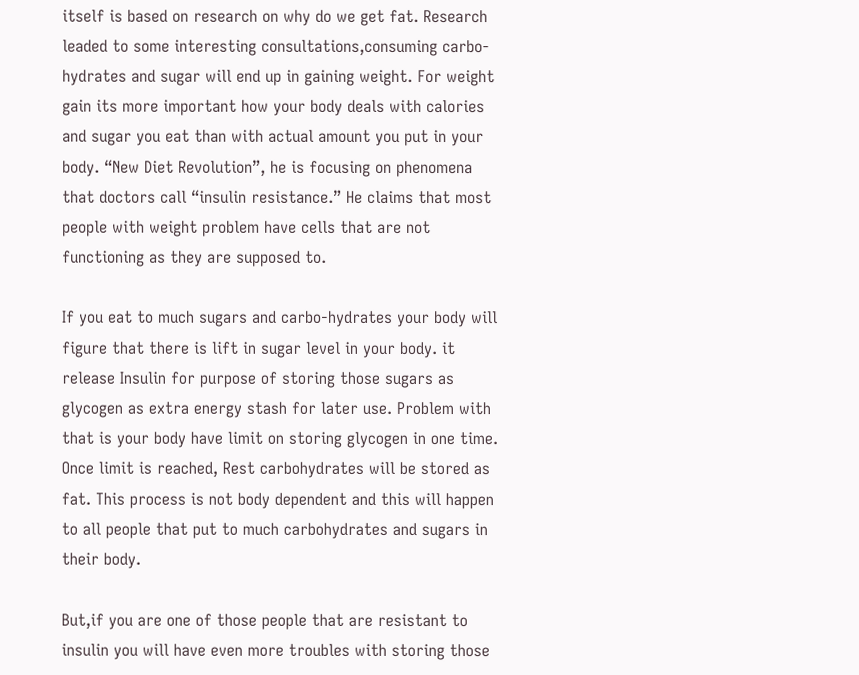itself is based on research on why do we get fat. Research leaded to some interesting consultations,consuming carbo-hydrates and sugar will end up in gaining weight. For weight gain its more important how your body deals with calories and sugar you eat than with actual amount you put in your body. “New Diet Revolution”, he is focusing on phenomena that doctors call “insulin resistance.” He claims that most people with weight problem have cells that are not functioning as they are supposed to.

If you eat to much sugars and carbo-hydrates your body will figure that there is lift in sugar level in your body. it release Insulin for purpose of storing those sugars as glycogen as extra energy stash for later use. Problem with that is your body have limit on storing glycogen in one time. Once limit is reached, Rest carbohydrates will be stored as fat. This process is not body dependent and this will happen to all people that put to much carbohydrates and sugars in their body.

But,if you are one of those people that are resistant to insulin you will have even more troubles with storing those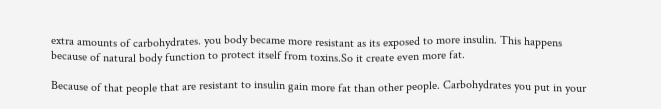extra amounts of carbohydrates. you body became more resistant as its exposed to more insulin. This happens because of natural body function to protect itself from toxins.So it create even more fat.

Because of that people that are resistant to insulin gain more fat than other people. Carbohydrates you put in your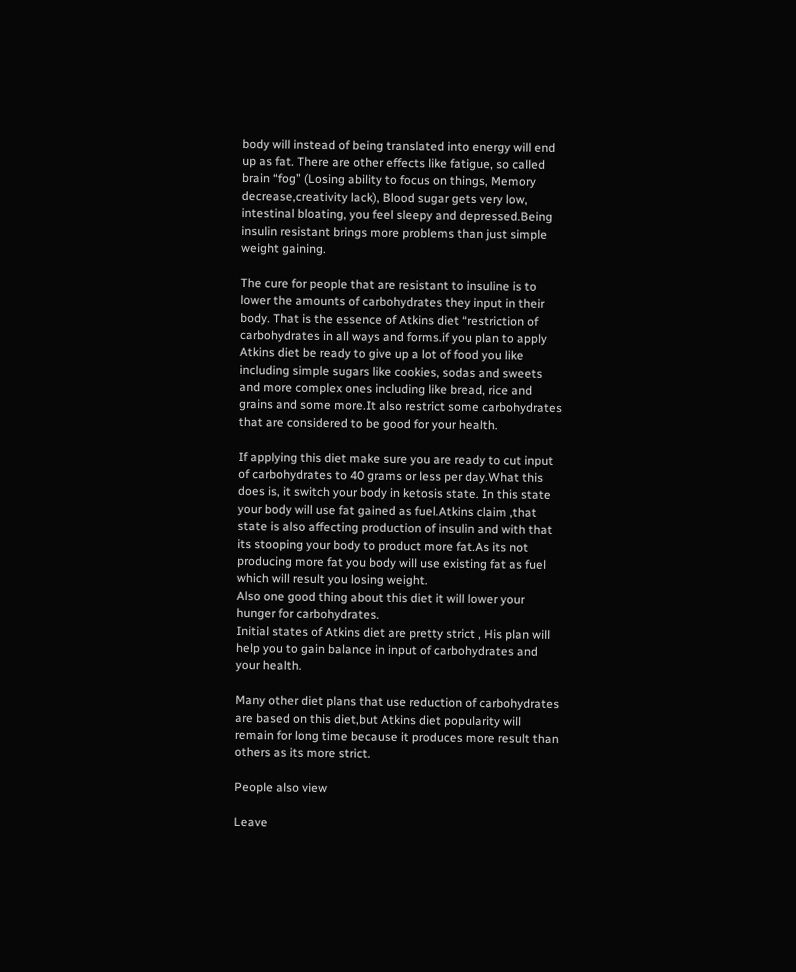body will instead of being translated into energy will end up as fat. There are other effects like fatigue, so called brain “fog” (Losing ability to focus on things, Memory decrease,creativity lack), Blood sugar gets very low, intestinal bloating, you feel sleepy and depressed.Being insulin resistant brings more problems than just simple weight gaining.

The cure for people that are resistant to insuline is to lower the amounts of carbohydrates they input in their body. That is the essence of Atkins diet “restriction of carbohydrates in all ways and forms.if you plan to apply Atkins diet be ready to give up a lot of food you like including simple sugars like cookies, sodas and sweets and more complex ones including like bread, rice and grains and some more.It also restrict some carbohydrates that are considered to be good for your health.

If applying this diet make sure you are ready to cut input of carbohydrates to 40 grams or less per day.What this does is, it switch your body in ketosis state. In this state your body will use fat gained as fuel.Atkins claim ,that state is also affecting production of insulin and with that its stooping your body to product more fat.As its not producing more fat you body will use existing fat as fuel which will result you losing weight.
Also one good thing about this diet it will lower your hunger for carbohydrates.
Initial states of Atkins diet are pretty strict , His plan will help you to gain balance in input of carbohydrates and your health.

Many other diet plans that use reduction of carbohydrates are based on this diet,but Atkins diet popularity will remain for long time because it produces more result than others as its more strict.

People also view

Leave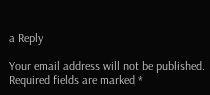a Reply

Your email address will not be published. Required fields are marked *